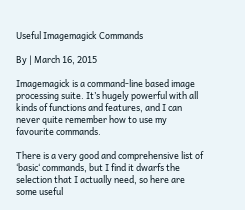Useful Imagemagick Commands

By | March 16, 2015

Imagemagick is a command-line based image processing suite. It’s hugely powerful with all kinds of functions and features, and I can never quite remember how to use my favourite commands.

There is a very good and comprehensive list of ‘basic‘ commands, but I find it dwarfs the selection that I actually need, so here are some useful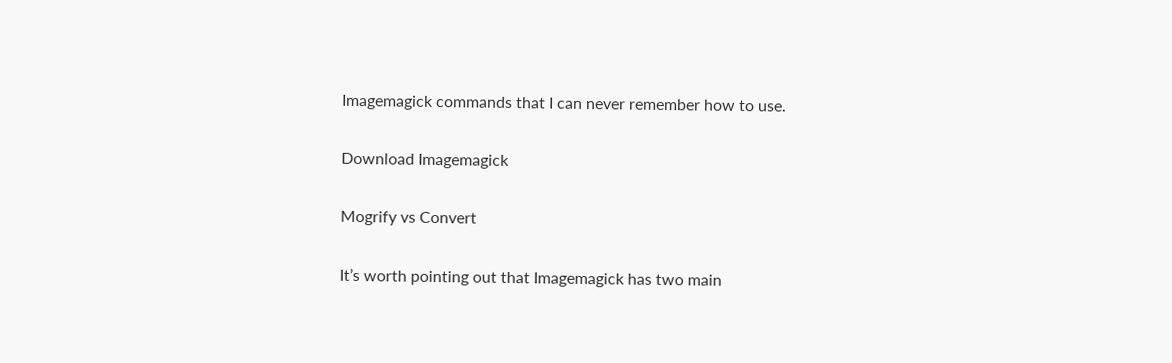Imagemagick commands that I can never remember how to use.

Download Imagemagick

Mogrify vs Convert

It’s worth pointing out that Imagemagick has two main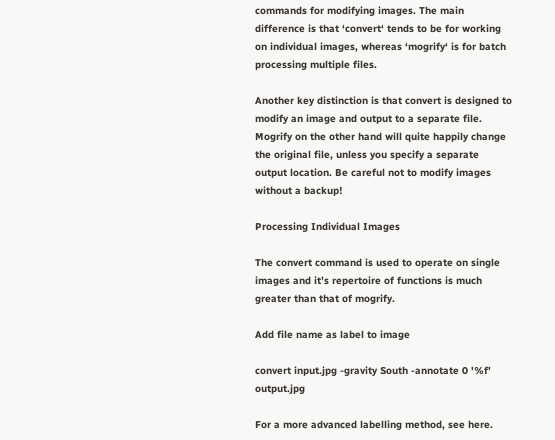commands for modifying images. The main difference is that ‘convert‘ tends to be for working on individual images, whereas ‘mogrify‘ is for batch processing multiple files.

Another key distinction is that convert is designed to modify an image and output to a separate file. Mogrify on the other hand will quite happily change the original file, unless you specify a separate output location. Be careful not to modify images without a backup!

Processing Individual Images

The convert command is used to operate on single images and it’s repertoire of functions is much greater than that of mogrify.

Add file name as label to image

convert input.jpg -gravity South -annotate 0 '%f' output.jpg

For a more advanced labelling method, see here.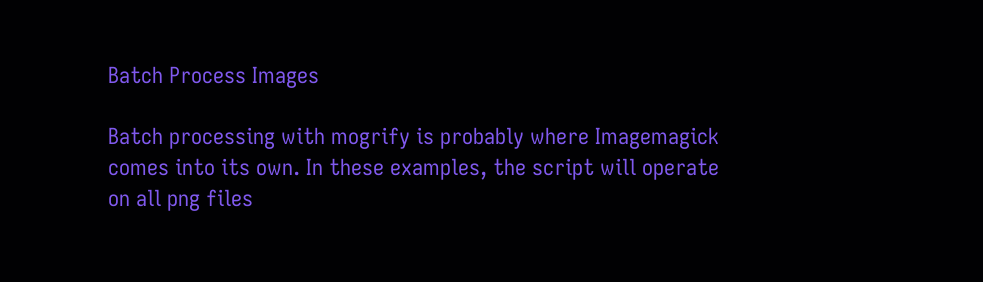Batch Process Images

Batch processing with mogrify is probably where Imagemagick comes into its own. In these examples, the script will operate on all png files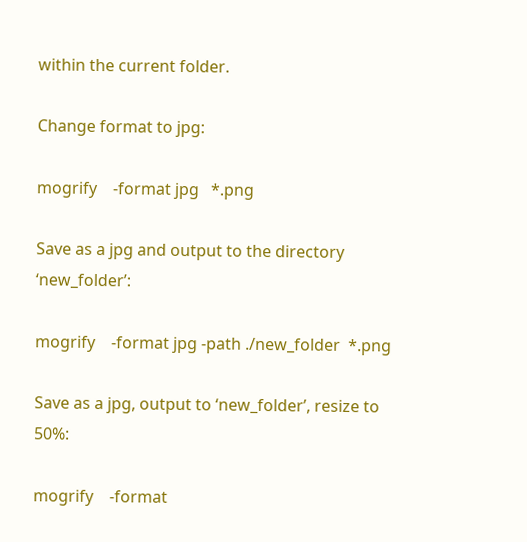within the current folder.

Change format to jpg:

mogrify    -format jpg   *.png

Save as a jpg and output to the directory ‘new_folder’:

mogrify    -format jpg -path ./new_folder  *.png

Save as a jpg, output to ‘new_folder’, resize to 50%:

mogrify    -format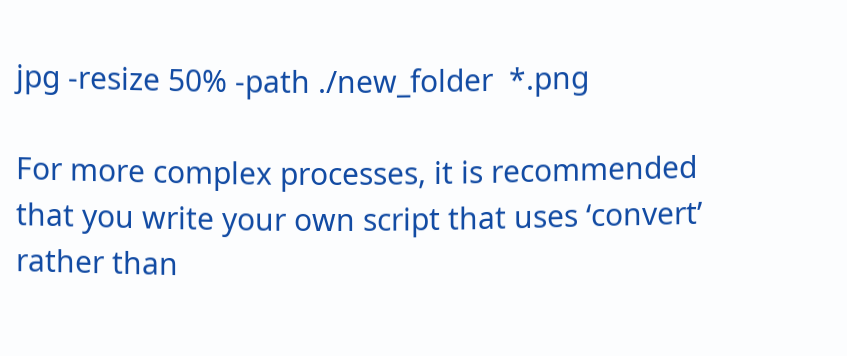jpg -resize 50% -path ./new_folder  *.png

For more complex processes, it is recommended that you write your own script that uses ‘convert’ rather than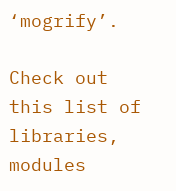‘mogrify’.

Check out this list of libraries, modules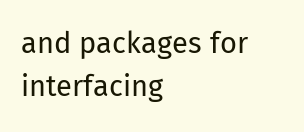and packages for interfacing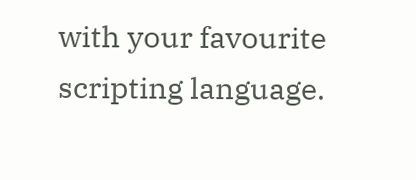with your favourite scripting language.